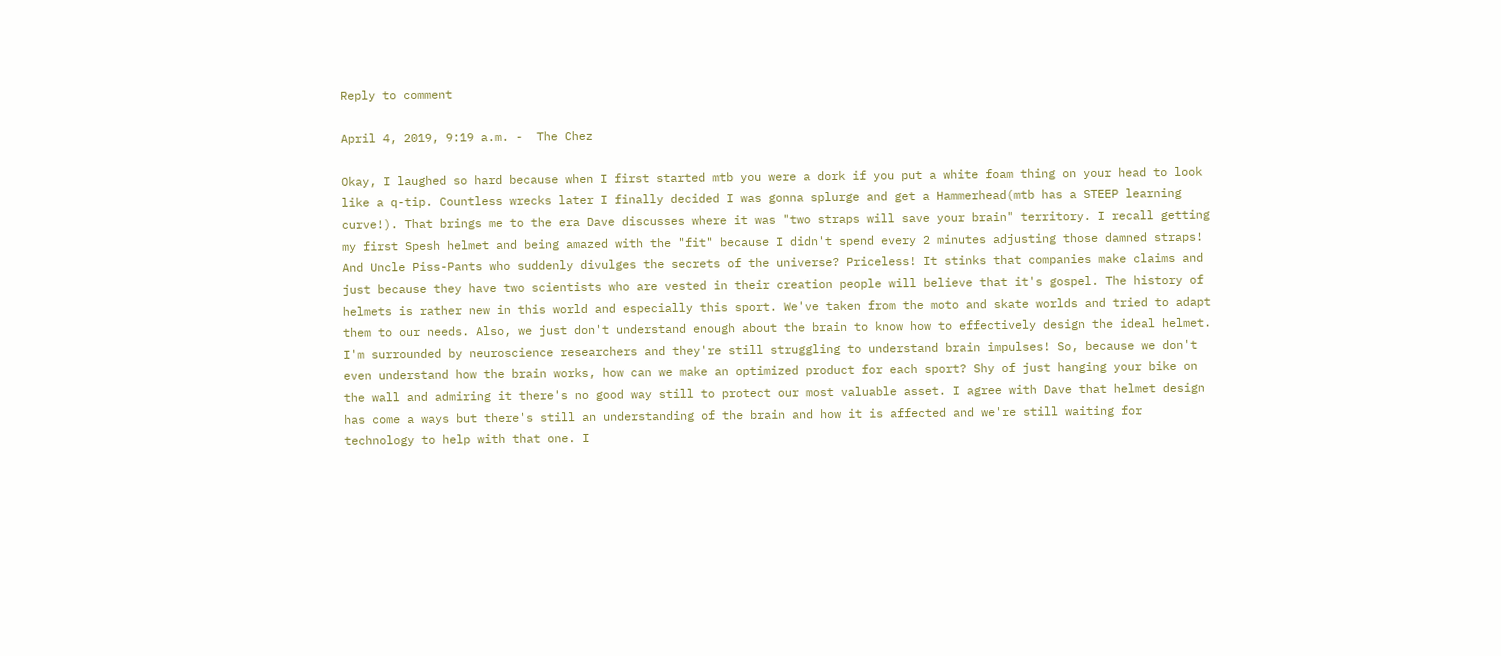Reply to comment

April 4, 2019, 9:19 a.m. -  The Chez

Okay, I laughed so hard because when I first started mtb you were a dork if you put a white foam thing on your head to look like a q-tip. Countless wrecks later I finally decided I was gonna splurge and get a Hammerhead(mtb has a STEEP learning curve!). That brings me to the era Dave discusses where it was "two straps will save your brain" territory. I recall getting my first Spesh helmet and being amazed with the "fit" because I didn't spend every 2 minutes adjusting those damned straps! And Uncle Piss-Pants who suddenly divulges the secrets of the universe? Priceless! It stinks that companies make claims and just because they have two scientists who are vested in their creation people will believe that it's gospel. The history of helmets is rather new in this world and especially this sport. We've taken from the moto and skate worlds and tried to adapt them to our needs. Also, we just don't understand enough about the brain to know how to effectively design the ideal helmet. I'm surrounded by neuroscience researchers and they're still struggling to understand brain impulses! So, because we don't even understand how the brain works, how can we make an optimized product for each sport? Shy of just hanging your bike on the wall and admiring it there's no good way still to protect our most valuable asset. I agree with Dave that helmet design has come a ways but there's still an understanding of the brain and how it is affected and we're still waiting for technology to help with that one. I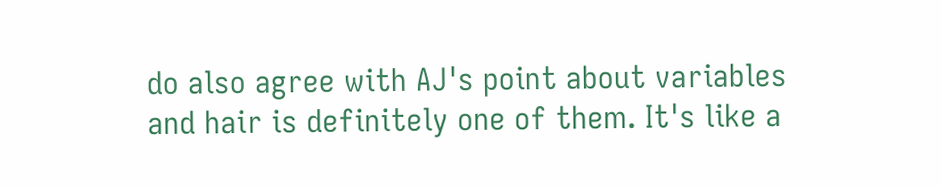do also agree with AJ's point about variables and hair is definitely one of them. It's like a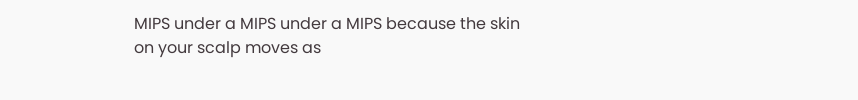MIPS under a MIPS under a MIPS because the skin on your scalp moves as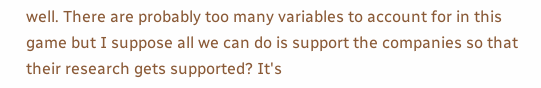well. There are probably too many variables to account for in this game but I suppose all we can do is support the companies so that their research gets supported? It's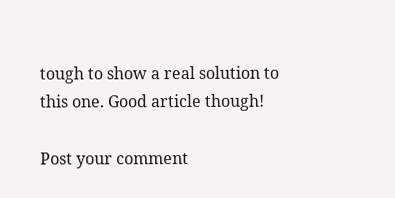tough to show a real solution to this one. Good article though!

Post your comment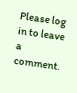Please log in to leave a comment.